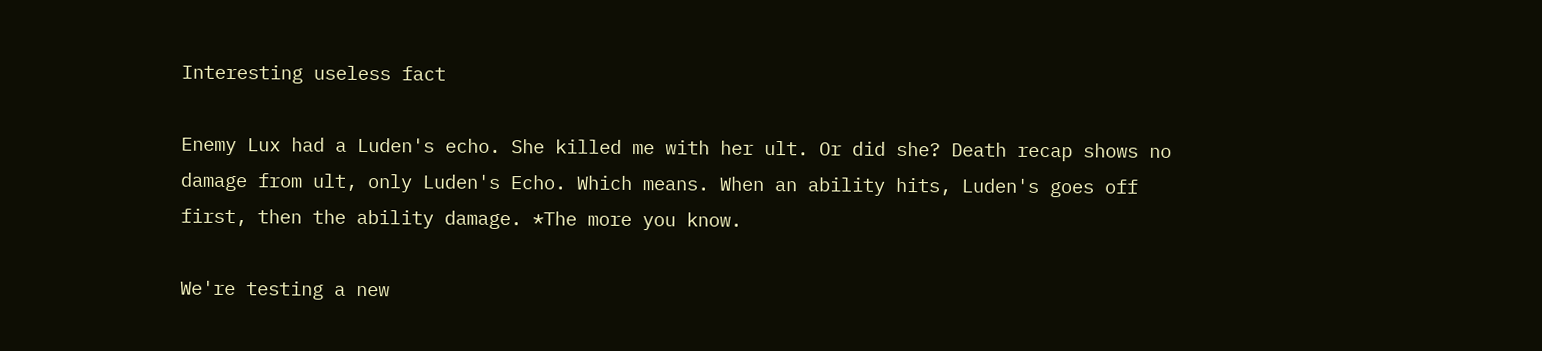Interesting useless fact

Enemy Lux had a Luden's echo. She killed me with her ult. Or did she? Death recap shows no damage from ult, only Luden's Echo. Which means. When an ability hits, Luden's goes off first, then the ability damage. *The more you know.

We're testing a new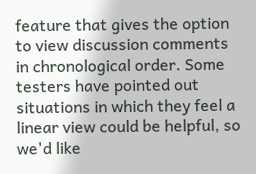feature that gives the option to view discussion comments in chronological order. Some testers have pointed out situations in which they feel a linear view could be helpful, so we'd like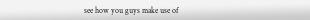see how you guys make use of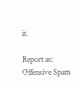it.

Report as:
Offensive Spam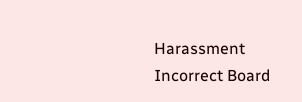Harassment Incorrect Board